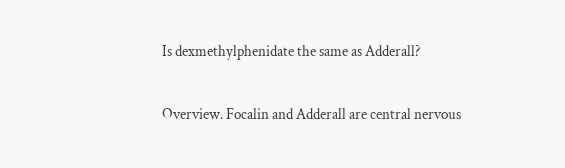Is dexmethylphenidate the same as Adderall?

Overview. Focalin and Adderall are central nervous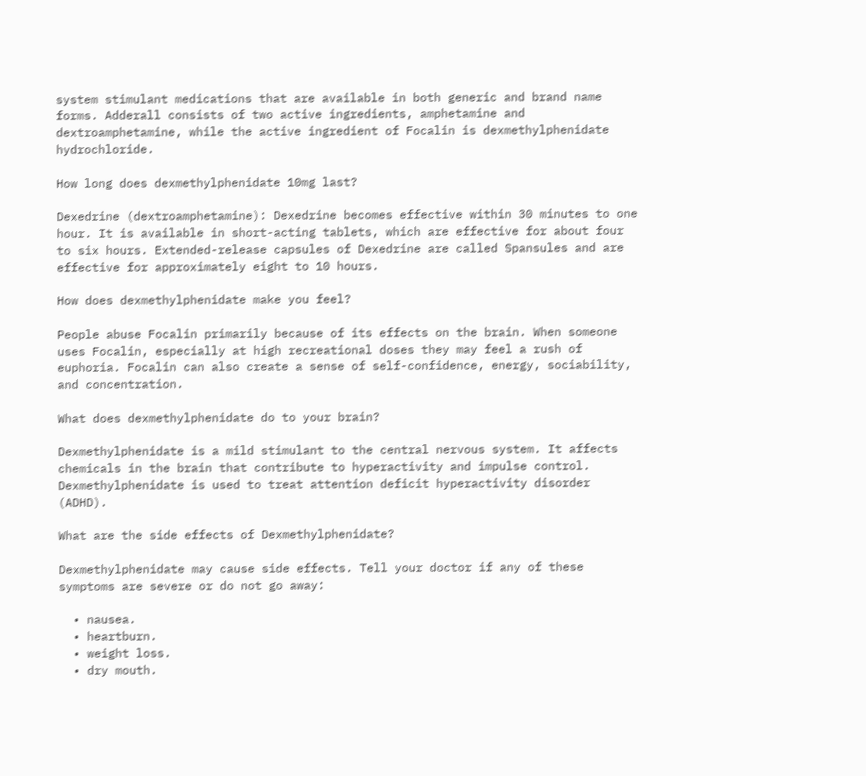system stimulant medications that are available in both generic and brand name forms. Adderall consists of two active ingredients, amphetamine and dextroamphetamine, while the active ingredient of Focalin is dexmethylphenidate hydrochloride.

How long does dexmethylphenidate 10mg last?

Dexedrine (dextroamphetamine): Dexedrine becomes effective within 30 minutes to one hour. It is available in short-acting tablets, which are effective for about four to six hours. Extended-release capsules of Dexedrine are called Spansules and are effective for approximately eight to 10 hours.

How does dexmethylphenidate make you feel?

People abuse Focalin primarily because of its effects on the brain. When someone uses Focalin, especially at high recreational doses they may feel a rush of euphoria. Focalin can also create a sense of self-confidence, energy, sociability, and concentration.

What does dexmethylphenidate do to your brain?

Dexmethylphenidate is a mild stimulant to the central nervous system. It affects chemicals in the brain that contribute to hyperactivity and impulse control. Dexmethylphenidate is used to treat attention deficit hyperactivity disorder (ADHD).

What are the side effects of Dexmethylphenidate?

Dexmethylphenidate may cause side effects. Tell your doctor if any of these symptoms are severe or do not go away:

  • nausea.
  • heartburn.
  • weight loss.
  • dry mouth.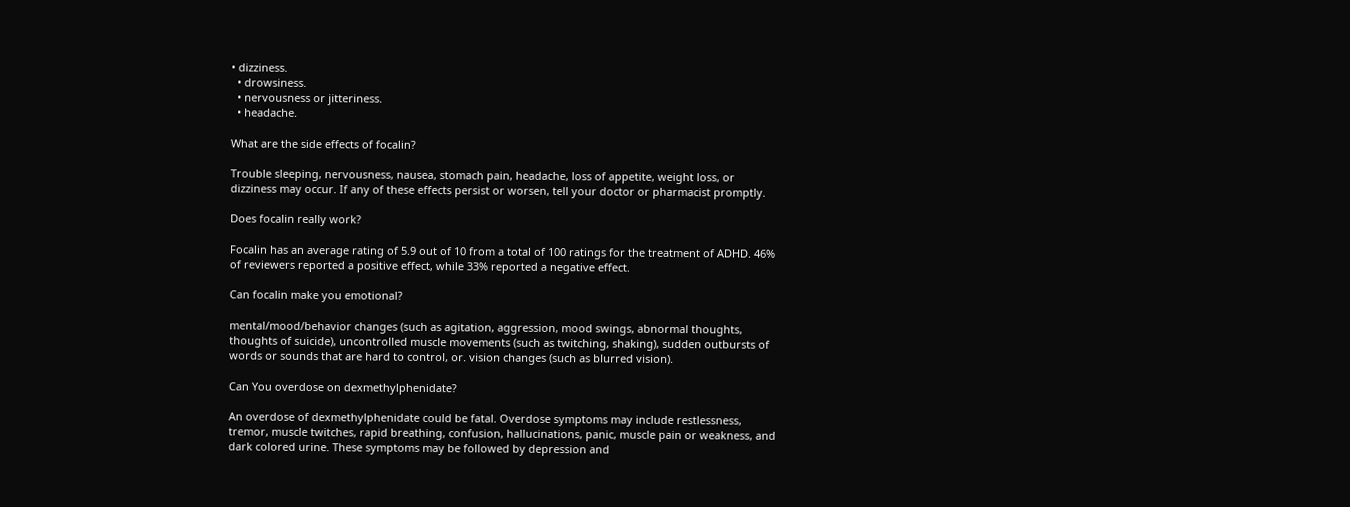• dizziness.
  • drowsiness.
  • nervousness or jitteriness.
  • headache.

What are the side effects of focalin?

Trouble sleeping, nervousness, nausea, stomach pain, headache, loss of appetite, weight loss, or dizziness may occur. If any of these effects persist or worsen, tell your doctor or pharmacist promptly.

Does focalin really work?

Focalin has an average rating of 5.9 out of 10 from a total of 100 ratings for the treatment of ADHD. 46% of reviewers reported a positive effect, while 33% reported a negative effect.

Can focalin make you emotional?

mental/mood/behavior changes (such as agitation, aggression, mood swings, abnormal thoughts, thoughts of suicide), uncontrolled muscle movements (such as twitching, shaking), sudden outbursts of words or sounds that are hard to control, or. vision changes (such as blurred vision).

Can You overdose on dexmethylphenidate?

An overdose of dexmethylphenidate could be fatal. Overdose symptoms may include restlessness, tremor, muscle twitches, rapid breathing, confusion, hallucinations, panic, muscle pain or weakness, and dark colored urine. These symptoms may be followed by depression and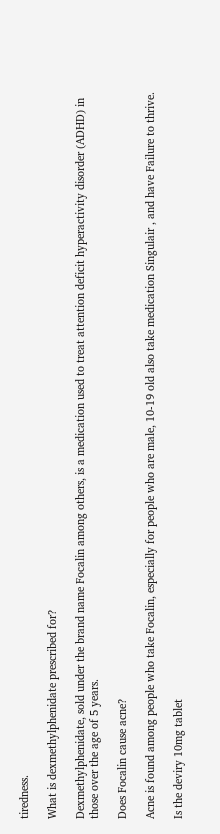tiredness.

What is dexmethylphenidate prescribed for?

Dexmethylphenidate, sold under the brand name Focalin among others, is a medication used to treat attention deficit hyperactivity disorder (ADHD) in those over the age of 5 years.

Does Focalin cause acne?

Acne is found among people who take Focalin, especially for people who are male, 10-19 old also take medication Singulair , and have Failure to thrive.

Is the deviry 10mg tablet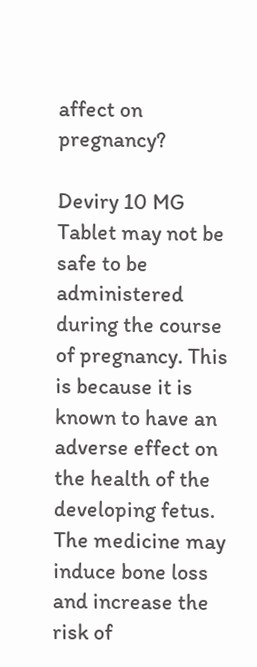affect on pregnancy?

Deviry 10 MG Tablet may not be safe to be administered during the course of pregnancy. This is because it is known to have an adverse effect on the health of the developing fetus. The medicine may induce bone loss and increase the risk of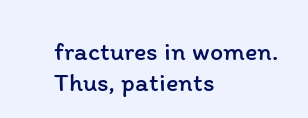fractures in women. Thus, patients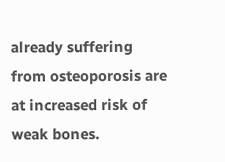already suffering from osteoporosis are at increased risk of weak bones.